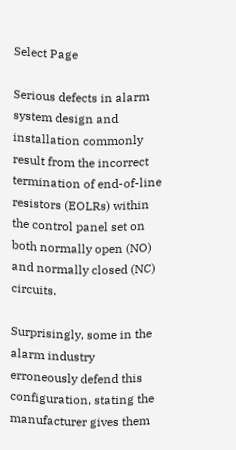Select Page

Serious defects in alarm system design and installation commonly result from the incorrect termination of end-of-line resistors (EOLRs) within the control panel set on both normally open (NO) and normally closed (NC) circuits.

Surprisingly, some in the alarm industry erroneously defend this configuration, stating the manufacturer gives them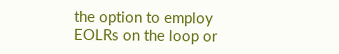the option to employ EOLRs on the loop or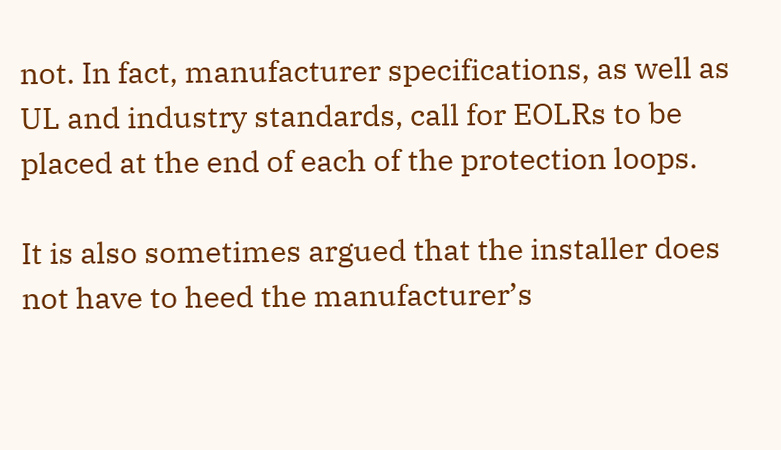not. In fact, manufacturer specifications, as well as UL and industry standards, call for EOLRs to be placed at the end of each of the protection loops.

It is also sometimes argued that the installer does not have to heed the manufacturer’s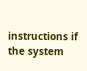instructions if the system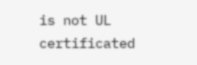is not UL certificated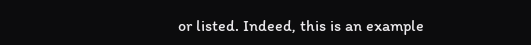or listed. Indeed, this is an example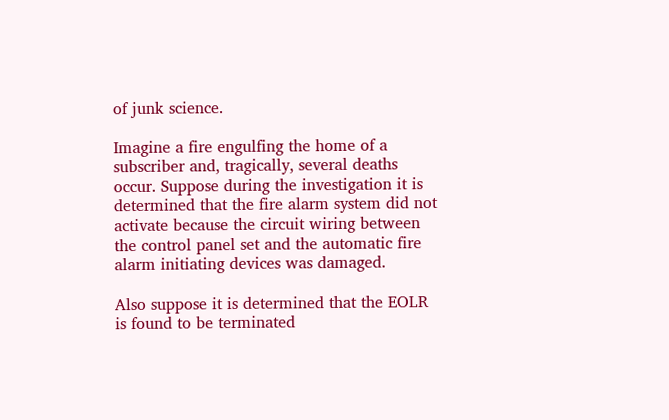of junk science.

Imagine a fire engulfing the home of a subscriber and, tragically, several deaths occur. Suppose during the investigation it is determined that the fire alarm system did not activate because the circuit wiring between the control panel set and the automatic fire alarm initiating devices was damaged.

Also suppose it is determined that the EOLR is found to be terminated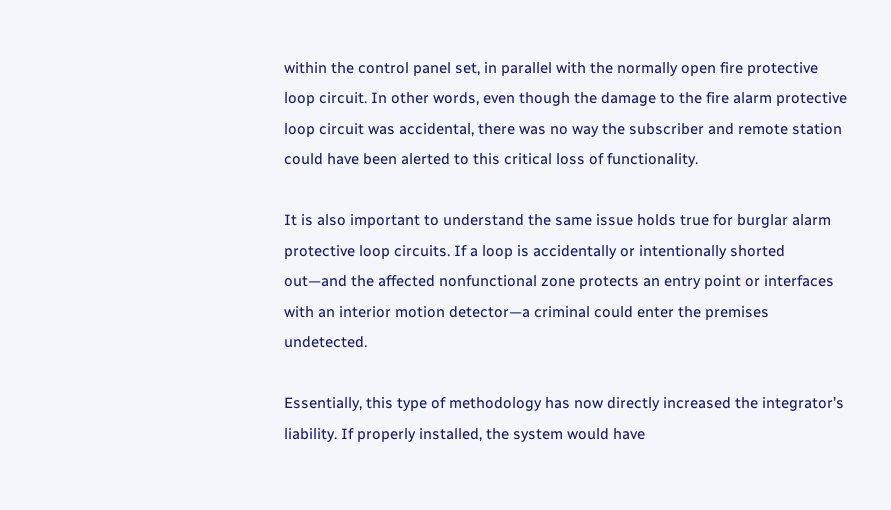within the control panel set, in parallel with the normally open fire protective loop circuit. In other words, even though the damage to the fire alarm protective loop circuit was accidental, there was no way the subscriber and remote station could have been alerted to this critical loss of functionality.

It is also important to understand the same issue holds true for burglar alarm protective loop circuits. If a loop is accidentally or intentionally shorted out—and the affected nonfunctional zone protects an entry point or interfaces with an interior motion detector—a criminal could enter the premises undetected.

Essentially, this type of methodology has now directly increased the integrator’s liability. If properly installed, the system would have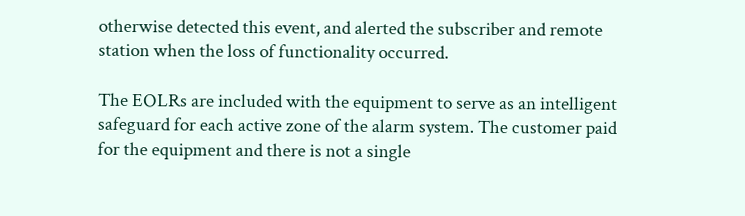otherwise detected this event, and alerted the subscriber and remote station when the loss of functionality occurred.

The EOLRs are included with the equipment to serve as an intelligent safeguard for each active zone of the alarm system. The customer paid for the equipment and there is not a single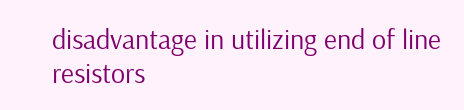disadvantage in utilizing end of line resistors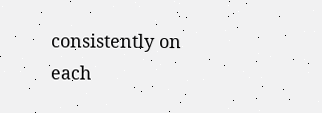consistently on each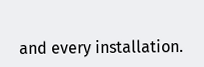and every installation.